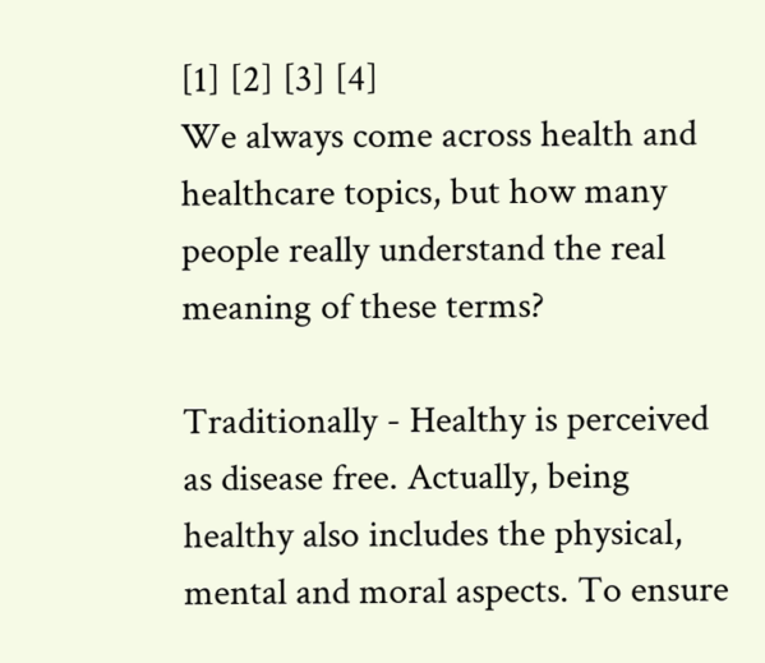[1] [2] [3] [4]
We always come across health and healthcare topics, but how many people really understand the real meaning of these terms?

Traditionally - Healthy is perceived as disease free. Actually, being healthy also includes the physical, mental and moral aspects. To ensure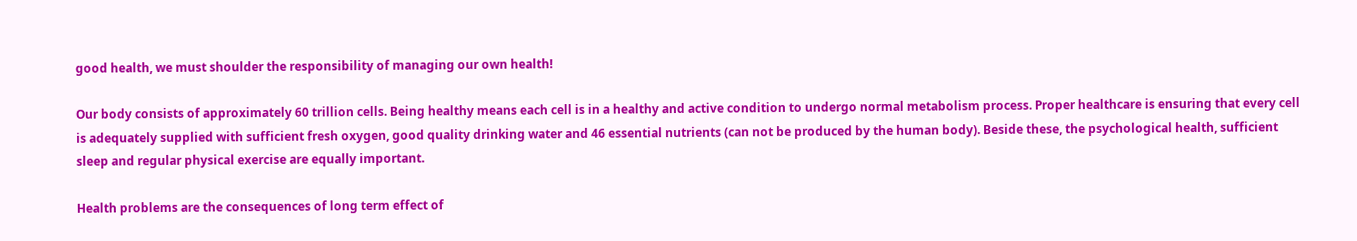good health, we must shoulder the responsibility of managing our own health!

Our body consists of approximately 60 trillion cells. Being healthy means each cell is in a healthy and active condition to undergo normal metabolism process. Proper healthcare is ensuring that every cell is adequately supplied with sufficient fresh oxygen, good quality drinking water and 46 essential nutrients (can not be produced by the human body). Beside these, the psychological health, sufficient sleep and regular physical exercise are equally important.

Health problems are the consequences of long term effect of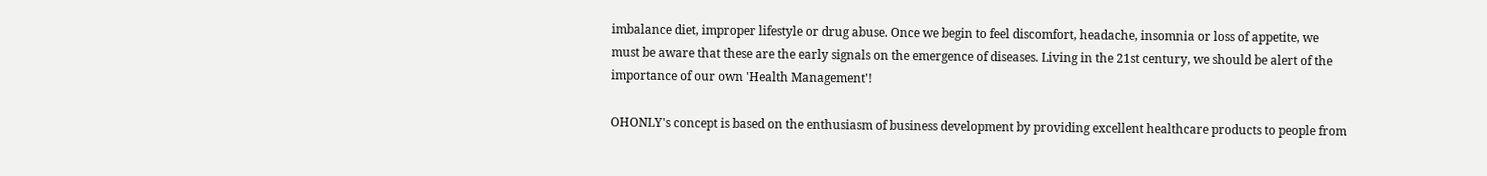imbalance diet, improper lifestyle or drug abuse. Once we begin to feel discomfort, headache, insomnia or loss of appetite, we must be aware that these are the early signals on the emergence of diseases. Living in the 21st century, we should be alert of the importance of our own 'Health Management'!

OHONLY's concept is based on the enthusiasm of business development by providing excellent healthcare products to people from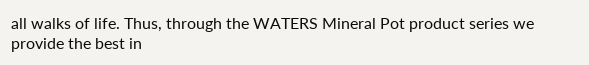all walks of life. Thus, through the WATERS Mineral Pot product series we provide the best in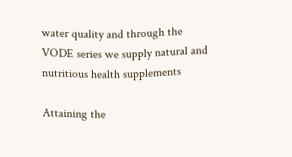water quality and through the VODE series we supply natural and nutritious health supplements

Attaining the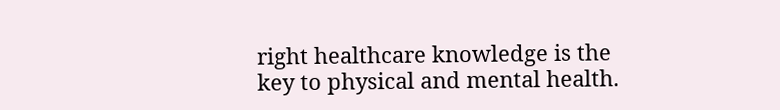right healthcare knowledge is the key to physical and mental health.